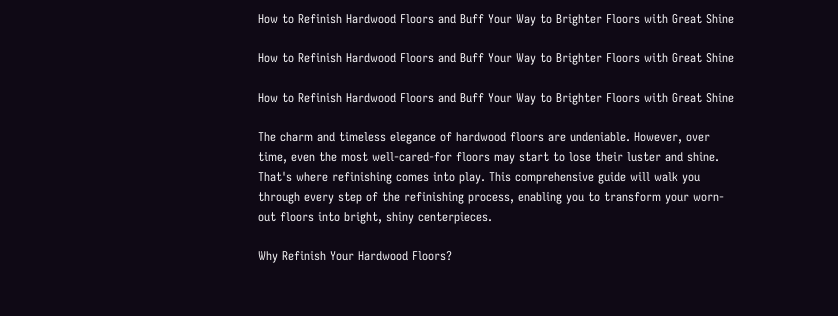How to Refinish Hardwood Floors and Buff Your Way to Brighter Floors with Great Shine

How to Refinish Hardwood Floors and Buff Your Way to Brighter Floors with Great Shine

How to Refinish Hardwood Floors and Buff Your Way to Brighter Floors with Great Shine

The charm and timeless elegance of hardwood floors are undeniable. However, over time, even the most well-cared-for floors may start to lose their luster and shine. That's where refinishing comes into play. This comprehensive guide will walk you through every step of the refinishing process, enabling you to transform your worn-out floors into bright, shiny centerpieces.

Why Refinish Your Hardwood Floors?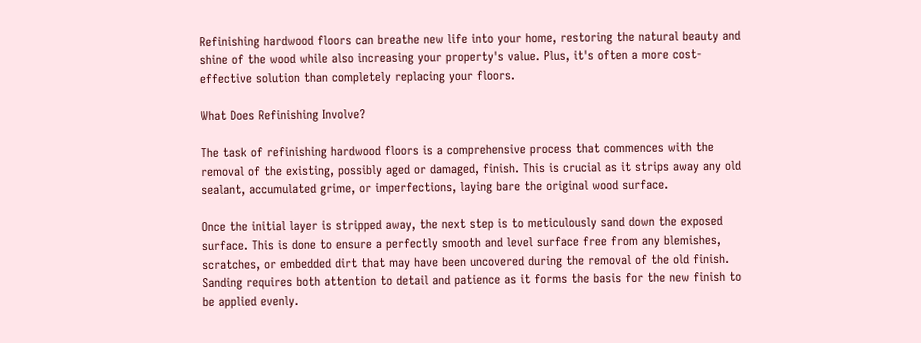Refinishing hardwood floors can breathe new life into your home, restoring the natural beauty and shine of the wood while also increasing your property's value. Plus, it's often a more cost-effective solution than completely replacing your floors.

What Does Refinishing Involve?

The task of refinishing hardwood floors is a comprehensive process that commences with the removal of the existing, possibly aged or damaged, finish. This is crucial as it strips away any old sealant, accumulated grime, or imperfections, laying bare the original wood surface.

Once the initial layer is stripped away, the next step is to meticulously sand down the exposed surface. This is done to ensure a perfectly smooth and level surface free from any blemishes, scratches, or embedded dirt that may have been uncovered during the removal of the old finish. Sanding requires both attention to detail and patience as it forms the basis for the new finish to be applied evenly.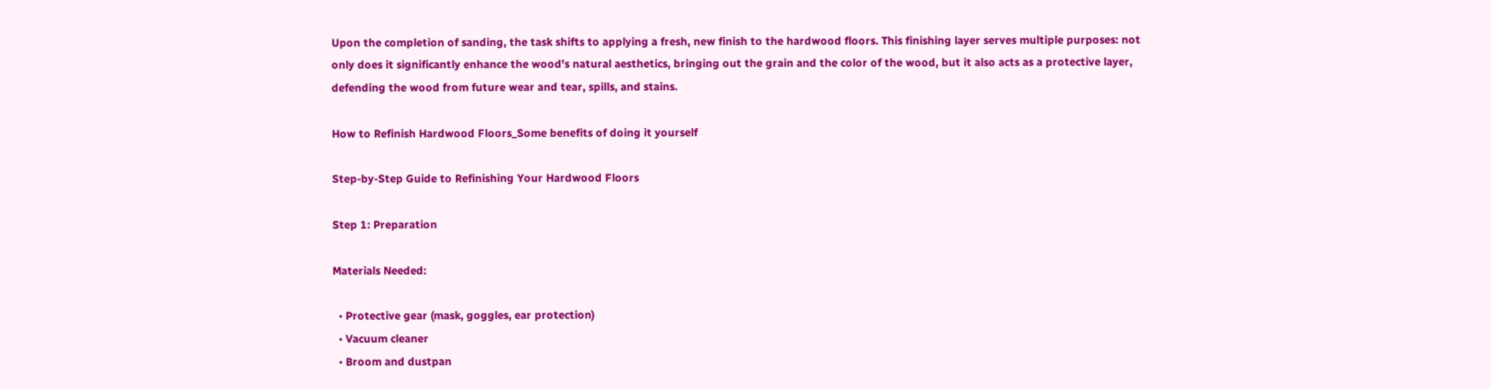Upon the completion of sanding, the task shifts to applying a fresh, new finish to the hardwood floors. This finishing layer serves multiple purposes: not only does it significantly enhance the wood's natural aesthetics, bringing out the grain and the color of the wood, but it also acts as a protective layer, defending the wood from future wear and tear, spills, and stains.

How to Refinish Hardwood Floors_Some benefits of doing it yourself

Step-by-Step Guide to Refinishing Your Hardwood Floors

Step 1: Preparation

Materials Needed:

  • Protective gear (mask, goggles, ear protection)
  • Vacuum cleaner
  • Broom and dustpan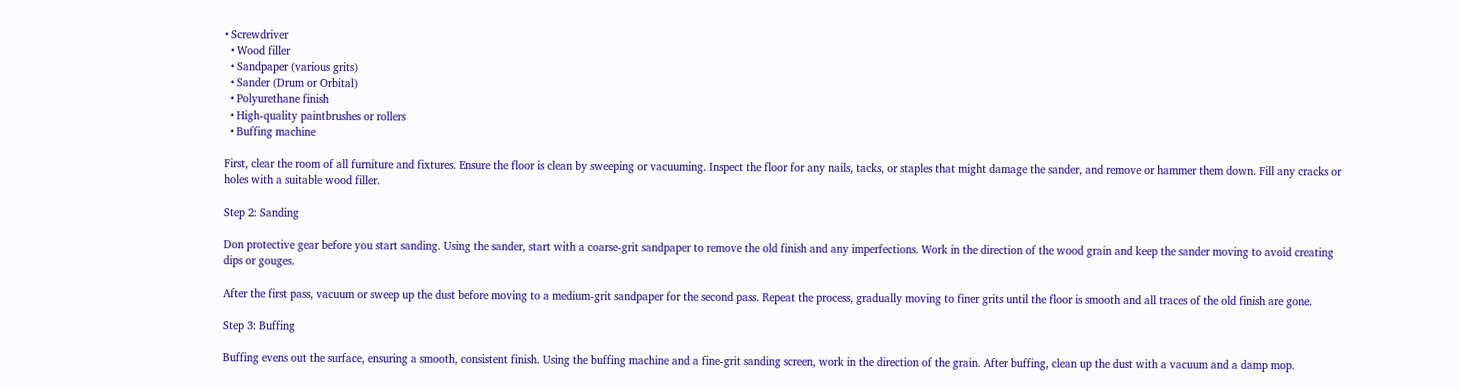• Screwdriver
  • Wood filler
  • Sandpaper (various grits)
  • Sander (Drum or Orbital)
  • Polyurethane finish
  • High-quality paintbrushes or rollers
  • Buffing machine

First, clear the room of all furniture and fixtures. Ensure the floor is clean by sweeping or vacuuming. Inspect the floor for any nails, tacks, or staples that might damage the sander, and remove or hammer them down. Fill any cracks or holes with a suitable wood filler.

Step 2: Sanding

Don protective gear before you start sanding. Using the sander, start with a coarse-grit sandpaper to remove the old finish and any imperfections. Work in the direction of the wood grain and keep the sander moving to avoid creating dips or gouges.

After the first pass, vacuum or sweep up the dust before moving to a medium-grit sandpaper for the second pass. Repeat the process, gradually moving to finer grits until the floor is smooth and all traces of the old finish are gone.

Step 3: Buffing

Buffing evens out the surface, ensuring a smooth, consistent finish. Using the buffing machine and a fine-grit sanding screen, work in the direction of the grain. After buffing, clean up the dust with a vacuum and a damp mop.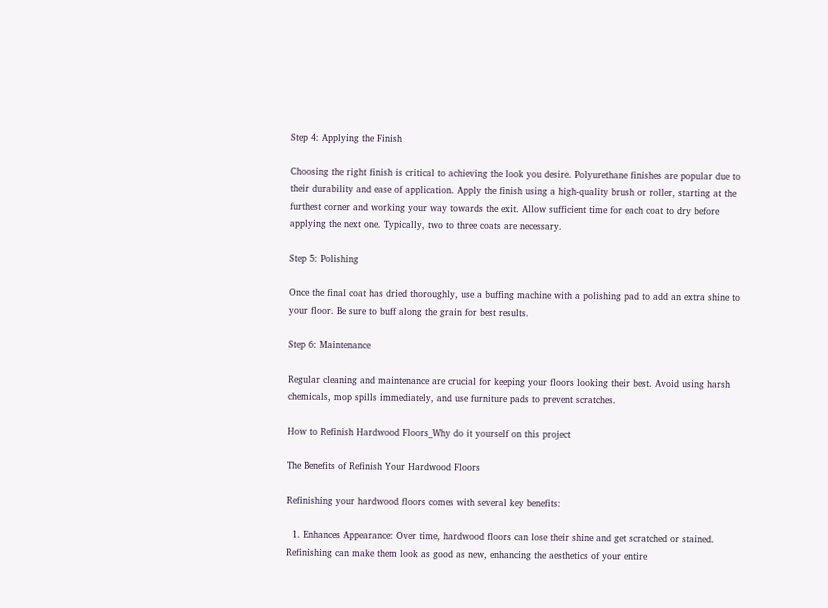Step 4: Applying the Finish

Choosing the right finish is critical to achieving the look you desire. Polyurethane finishes are popular due to their durability and ease of application. Apply the finish using a high-quality brush or roller, starting at the furthest corner and working your way towards the exit. Allow sufficient time for each coat to dry before applying the next one. Typically, two to three coats are necessary.

Step 5: Polishing

Once the final coat has dried thoroughly, use a buffing machine with a polishing pad to add an extra shine to your floor. Be sure to buff along the grain for best results.

Step 6: Maintenance

Regular cleaning and maintenance are crucial for keeping your floors looking their best. Avoid using harsh chemicals, mop spills immediately, and use furniture pads to prevent scratches.

How to Refinish Hardwood Floors_Why do it yourself on this project

The Benefits of Refinish Your Hardwood Floors

Refinishing your hardwood floors comes with several key benefits:

  1. Enhances Appearance: Over time, hardwood floors can lose their shine and get scratched or stained. Refinishing can make them look as good as new, enhancing the aesthetics of your entire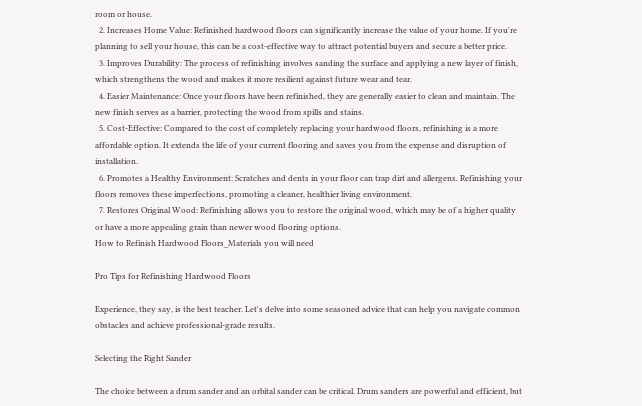room or house.
  2. Increases Home Value: Refinished hardwood floors can significantly increase the value of your home. If you're planning to sell your house, this can be a cost-effective way to attract potential buyers and secure a better price.
  3. Improves Durability: The process of refinishing involves sanding the surface and applying a new layer of finish, which strengthens the wood and makes it more resilient against future wear and tear.
  4. Easier Maintenance: Once your floors have been refinished, they are generally easier to clean and maintain. The new finish serves as a barrier, protecting the wood from spills and stains.
  5. Cost-Effective: Compared to the cost of completely replacing your hardwood floors, refinishing is a more affordable option. It extends the life of your current flooring and saves you from the expense and disruption of installation.
  6. Promotes a Healthy Environment: Scratches and dents in your floor can trap dirt and allergens. Refinishing your floors removes these imperfections, promoting a cleaner, healthier living environment.
  7. Restores Original Wood: Refinishing allows you to restore the original wood, which may be of a higher quality or have a more appealing grain than newer wood flooring options.
How to Refinish Hardwood Floors_Materials you will need

Pro Tips for Refinishing Hardwood Floors

Experience, they say, is the best teacher. Let's delve into some seasoned advice that can help you navigate common obstacles and achieve professional-grade results.

Selecting the Right Sander

The choice between a drum sander and an orbital sander can be critical. Drum sanders are powerful and efficient, but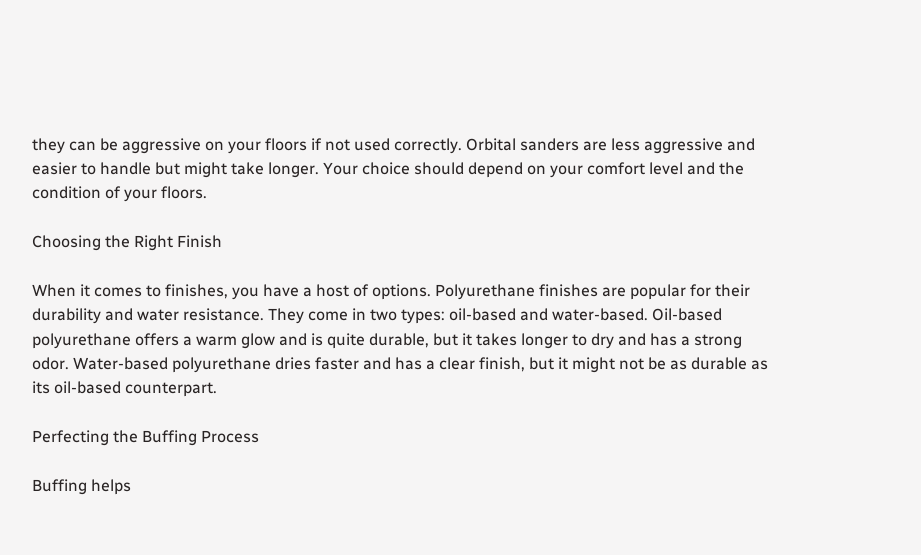they can be aggressive on your floors if not used correctly. Orbital sanders are less aggressive and easier to handle but might take longer. Your choice should depend on your comfort level and the condition of your floors.

Choosing the Right Finish

When it comes to finishes, you have a host of options. Polyurethane finishes are popular for their durability and water resistance. They come in two types: oil-based and water-based. Oil-based polyurethane offers a warm glow and is quite durable, but it takes longer to dry and has a strong odor. Water-based polyurethane dries faster and has a clear finish, but it might not be as durable as its oil-based counterpart.

Perfecting the Buffing Process

Buffing helps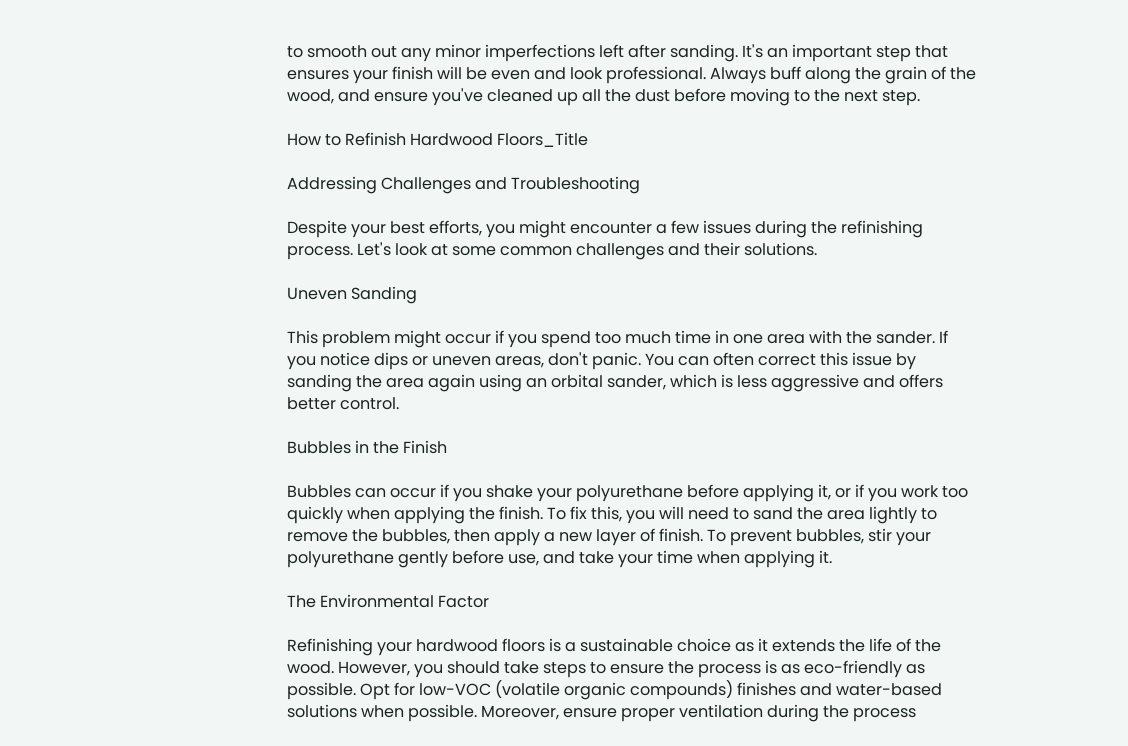to smooth out any minor imperfections left after sanding. It's an important step that ensures your finish will be even and look professional. Always buff along the grain of the wood, and ensure you've cleaned up all the dust before moving to the next step.

How to Refinish Hardwood Floors_Title

Addressing Challenges and Troubleshooting

Despite your best efforts, you might encounter a few issues during the refinishing process. Let's look at some common challenges and their solutions.

Uneven Sanding

This problem might occur if you spend too much time in one area with the sander. If you notice dips or uneven areas, don't panic. You can often correct this issue by sanding the area again using an orbital sander, which is less aggressive and offers better control.

Bubbles in the Finish

Bubbles can occur if you shake your polyurethane before applying it, or if you work too quickly when applying the finish. To fix this, you will need to sand the area lightly to remove the bubbles, then apply a new layer of finish. To prevent bubbles, stir your polyurethane gently before use, and take your time when applying it.

The Environmental Factor

Refinishing your hardwood floors is a sustainable choice as it extends the life of the wood. However, you should take steps to ensure the process is as eco-friendly as possible. Opt for low-VOC (volatile organic compounds) finishes and water-based solutions when possible. Moreover, ensure proper ventilation during the process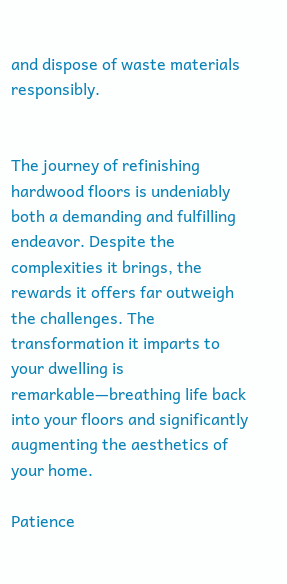and dispose of waste materials responsibly.


The journey of refinishing hardwood floors is undeniably both a demanding and fulfilling endeavor. Despite the complexities it brings, the rewards it offers far outweigh the challenges. The transformation it imparts to your dwelling is remarkable—breathing life back into your floors and significantly augmenting the aesthetics of your home.

Patience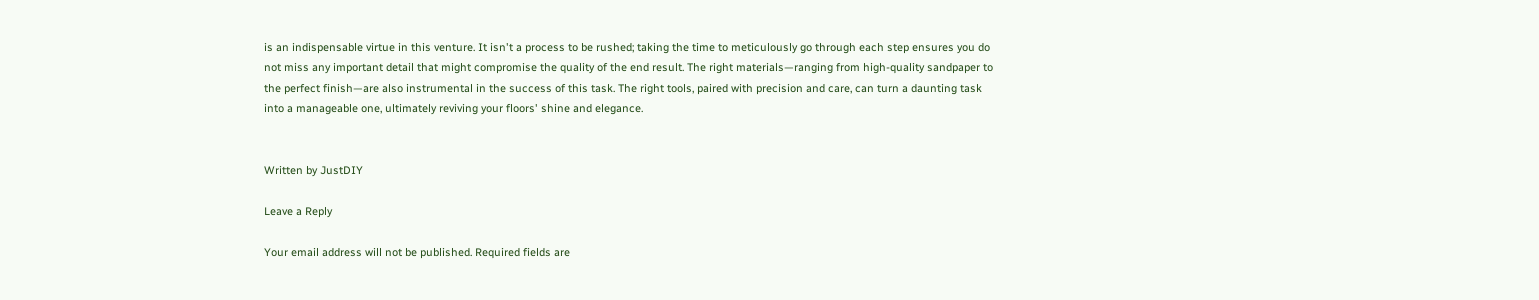is an indispensable virtue in this venture. It isn't a process to be rushed; taking the time to meticulously go through each step ensures you do not miss any important detail that might compromise the quality of the end result. The right materials—ranging from high-quality sandpaper to the perfect finish—are also instrumental in the success of this task. The right tools, paired with precision and care, can turn a daunting task into a manageable one, ultimately reviving your floors' shine and elegance.


Written by JustDIY

Leave a Reply

Your email address will not be published. Required fields are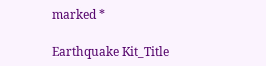marked *

Earthquake Kit_Title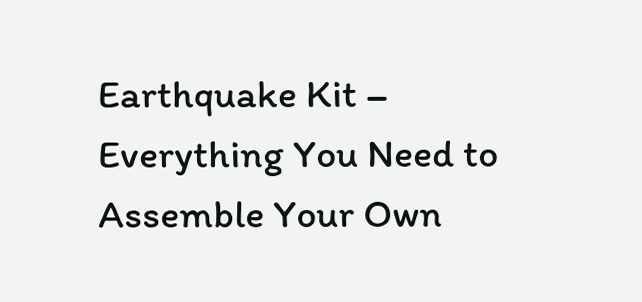Earthquake Kit – Everything You Need to Assemble Your Own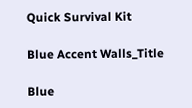Quick Survival Kit

Blue Accent Walls_Title

Blue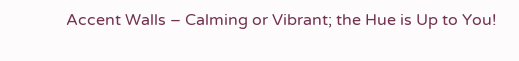Accent Walls – Calming or Vibrant; the Hue is Up to You!